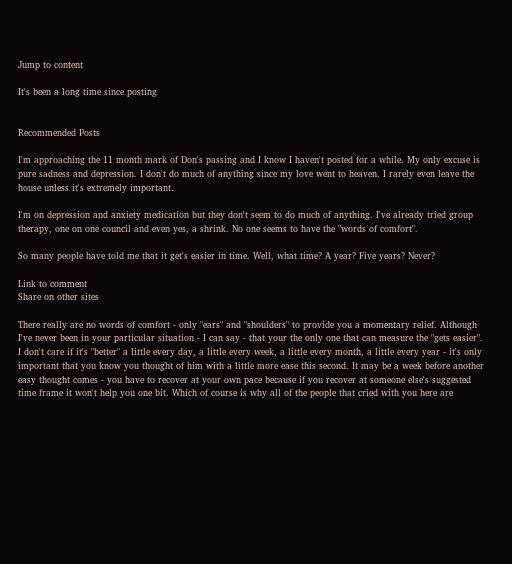Jump to content

It's been a long time since posting


Recommended Posts

I'm approaching the 11 month mark of Don's passing and I know I haven't posted for a while. My only excuse is pure sadness and depression. I don't do much of anything since my love went to heaven. I rarely even leave the house unless it's extremely important.

I'm on depression and anxiety medication but they don't seem to do much of anything. I've already tried group therapy, one on one council and even yes, a shrink. No one seems to have the "words of comfort".

So many people have told me that it get's easier in time. Well, what time? A year? Five years? Never?

Link to comment
Share on other sites

There really are no words of comfort - only "ears" and "shoulders" to provide you a momentary relief. Although I've never been in your particular situation - I can say - that your the only one that can measure the "gets easier". I don't care if it's "better" a little every day, a little every week, a little every month, a little every year - it's only important that you know you thought of him with a little more ease this second. It may be a week before another easy thought comes - you have to recover at your own pace because if you recover at someone else's suggested time frame it won't help you one bit. Which of course is why all of the people that cried with you here are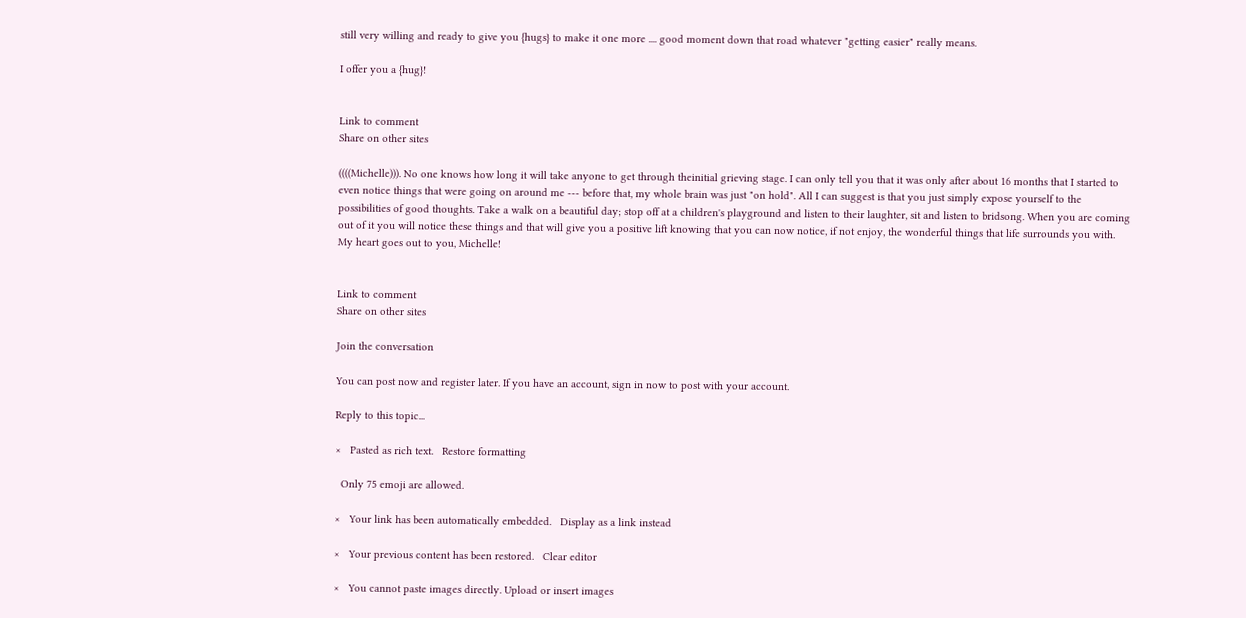still very willing and ready to give you {hugs} to make it one more .... good moment down that road whatever "getting easier" really means.

I offer you a {hug}!


Link to comment
Share on other sites

((((Michelle))). No one knows how long it will take anyone to get through theinitial grieving stage. I can only tell you that it was only after about 16 months that I started to even notice things that were going on around me --- before that, my whole brain was just "on hold". All I can suggest is that you just simply expose yourself to the possibilities of good thoughts. Take a walk on a beautiful day; stop off at a children's playground and listen to their laughter, sit and listen to bridsong. When you are coming out of it you will notice these things and that will give you a positive lift knowing that you can now notice, if not enjoy, the wonderful things that life surrounds you with. My heart goes out to you, Michelle!


Link to comment
Share on other sites

Join the conversation

You can post now and register later. If you have an account, sign in now to post with your account.

Reply to this topic...

×   Pasted as rich text.   Restore formatting

  Only 75 emoji are allowed.

×   Your link has been automatically embedded.   Display as a link instead

×   Your previous content has been restored.   Clear editor

×   You cannot paste images directly. Upload or insert images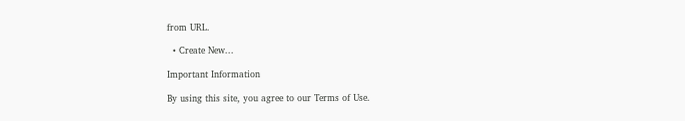from URL.

  • Create New...

Important Information

By using this site, you agree to our Terms of Use.